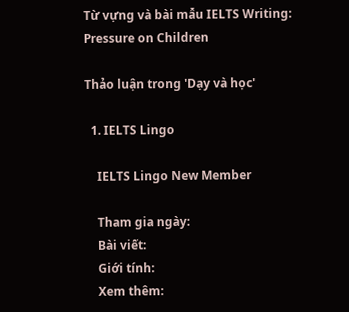Từ vựng và bài mẫu IELTS Writing: Pressure on Children

Thảo luận trong 'Dạy và học'

  1. IELTS Lingo

    IELTS Lingo New Member

    Tham gia ngày:
    Bài viết:
    Giới tính:
    Xem thêm: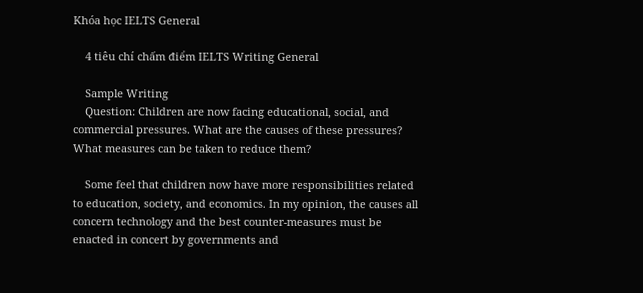Khóa học IELTS General

    4 tiêu chí chấm điểm IELTS Writing General

    Sample Writing
    Question: Children are now facing educational, social, and commercial pressures. What are the causes of these pressures? What measures can be taken to reduce them?

    Some feel that children now have more responsibilities related to education, society, and economics. In my opinion, the causes all concern technology and the best counter-measures must be enacted in concert by governments and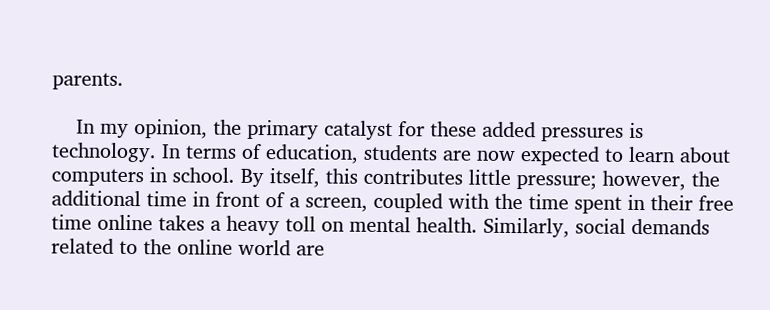parents.

    In my opinion, the primary catalyst for these added pressures is technology. In terms of education, students are now expected to learn about computers in school. By itself, this contributes little pressure; however, the additional time in front of a screen, coupled with the time spent in their free time online takes a heavy toll on mental health. Similarly, social demands related to the online world are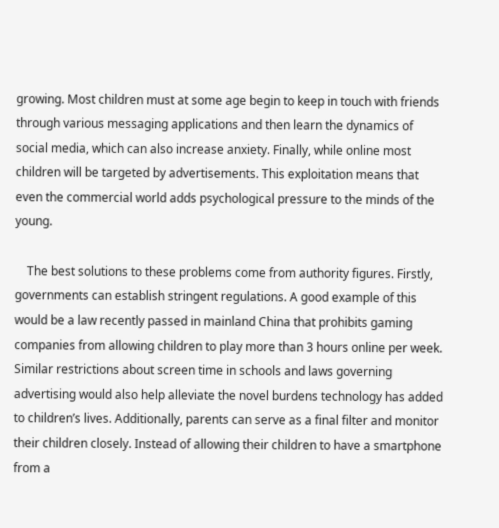growing. Most children must at some age begin to keep in touch with friends through various messaging applications and then learn the dynamics of social media, which can also increase anxiety. Finally, while online most children will be targeted by advertisements. This exploitation means that even the commercial world adds psychological pressure to the minds of the young.

    The best solutions to these problems come from authority figures. Firstly, governments can establish stringent regulations. A good example of this would be a law recently passed in mainland China that prohibits gaming companies from allowing children to play more than 3 hours online per week. Similar restrictions about screen time in schools and laws governing advertising would also help alleviate the novel burdens technology has added to children’s lives. Additionally, parents can serve as a final filter and monitor their children closely. Instead of allowing their children to have a smartphone from a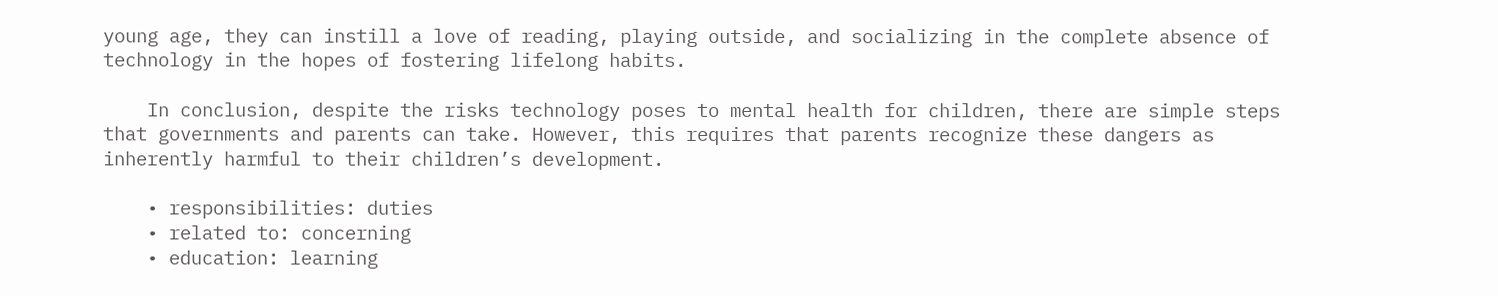young age, they can instill a love of reading, playing outside, and socializing in the complete absence of technology in the hopes of fostering lifelong habits.

    In conclusion, despite the risks technology poses to mental health for children, there are simple steps that governments and parents can take. However, this requires that parents recognize these dangers as inherently harmful to their children’s development.

    • responsibilities: duties
    • related to: concerning
    • education: learning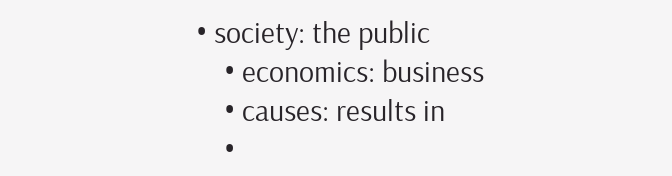• society: the public
    • economics: business
    • causes: results in
    •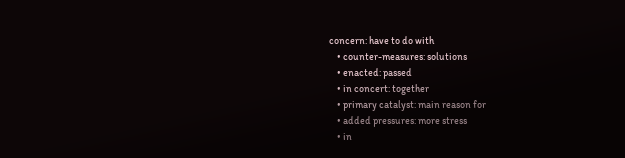concern: have to do with
    • counter-measures: solutions
    • enacted: passed
    • in concert: together
    • primary catalyst: main reason for
    • added pressures: more stress
    • in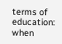terms of education: when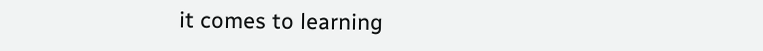it comes to learning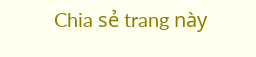Chia sẻ trang này